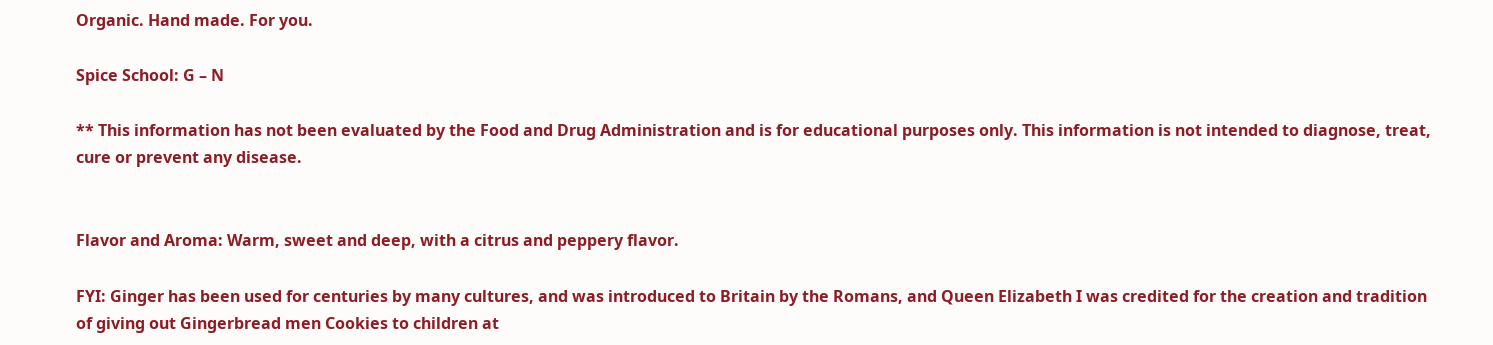Organic. Hand made. For you.

Spice School: G – N

** This information has not been evaluated by the Food and Drug Administration and is for educational purposes only. This information is not intended to diagnose, treat, cure or prevent any disease.


Flavor and Aroma: Warm, sweet and deep, with a citrus and peppery flavor.

FYI: Ginger has been used for centuries by many cultures, and was introduced to Britain by the Romans, and Queen Elizabeth I was credited for the creation and tradition of giving out Gingerbread men Cookies to children at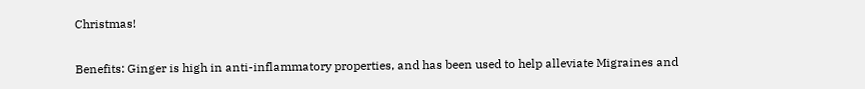Christmas!

Benefits: Ginger is high in anti-inflammatory properties, and has been used to help alleviate Migraines and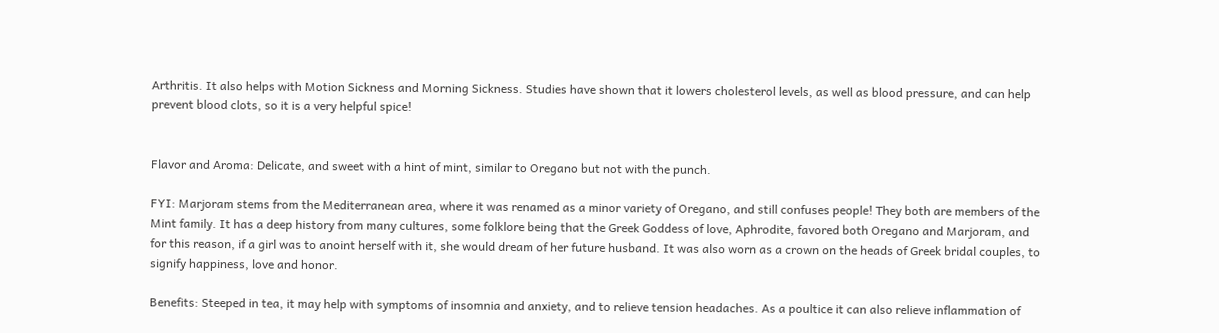Arthritis. It also helps with Motion Sickness and Morning Sickness. Studies have shown that it lowers cholesterol levels, as well as blood pressure, and can help prevent blood clots, so it is a very helpful spice!


Flavor and Aroma: Delicate, and sweet with a hint of mint, similar to Oregano but not with the punch.

FYI: Marjoram stems from the Mediterranean area, where it was renamed as a minor variety of Oregano, and still confuses people! They both are members of the Mint family. It has a deep history from many cultures, some folklore being that the Greek Goddess of love, Aphrodite, favored both Oregano and Marjoram, and for this reason, if a girl was to anoint herself with it, she would dream of her future husband. It was also worn as a crown on the heads of Greek bridal couples, to signify happiness, love and honor.

Benefits: Steeped in tea, it may help with symptoms of insomnia and anxiety, and to relieve tension headaches. As a poultice it can also relieve inflammation of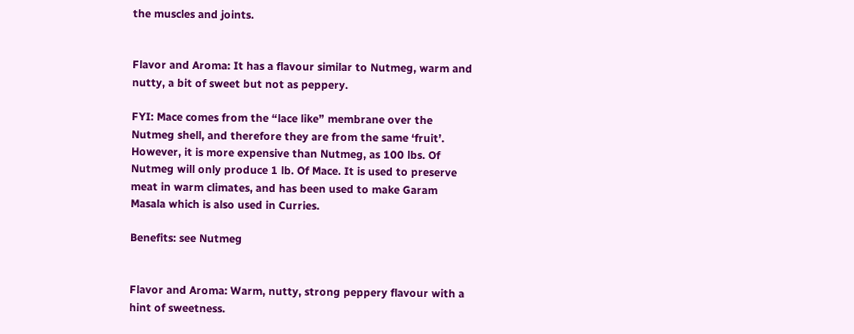the muscles and joints.


Flavor and Aroma: It has a flavour similar to Nutmeg, warm and nutty, a bit of sweet but not as peppery.

FYI: Mace comes from the “lace like” membrane over the Nutmeg shell, and therefore they are from the same ‘fruit’. However, it is more expensive than Nutmeg, as 100 lbs. Of Nutmeg will only produce 1 lb. Of Mace. It is used to preserve meat in warm climates, and has been used to make Garam Masala which is also used in Curries.

Benefits: see Nutmeg


Flavor and Aroma: Warm, nutty, strong peppery flavour with a hint of sweetness.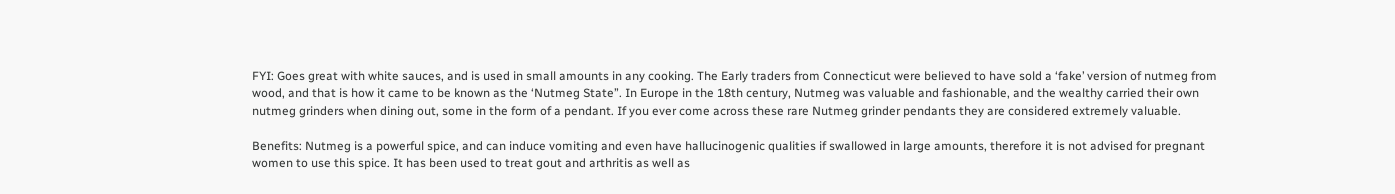FYI: Goes great with white sauces, and is used in small amounts in any cooking. The Early traders from Connecticut were believed to have sold a ‘fake’ version of nutmeg from wood, and that is how it came to be known as the ‘Nutmeg State”. In Europe in the 18th century, Nutmeg was valuable and fashionable, and the wealthy carried their own nutmeg grinders when dining out, some in the form of a pendant. If you ever come across these rare Nutmeg grinder pendants they are considered extremely valuable.

Benefits: Nutmeg is a powerful spice, and can induce vomiting and even have hallucinogenic qualities if swallowed in large amounts, therefore it is not advised for pregnant women to use this spice. It has been used to treat gout and arthritis as well as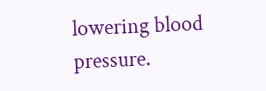lowering blood pressure.